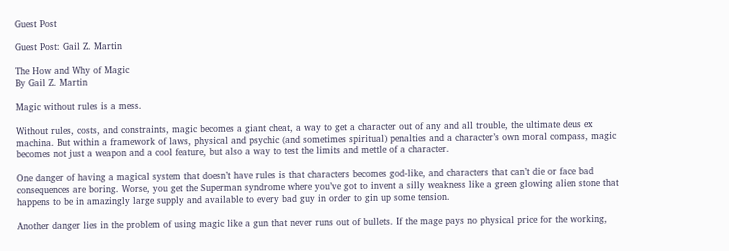Guest Post

Guest Post: Gail Z. Martin

The How and Why of Magic
By Gail Z. Martin

Magic without rules is a mess.

Without rules, costs, and constraints, magic becomes a giant cheat, a way to get a character out of any and all trouble, the ultimate deus ex machina. But within a framework of laws, physical and psychic (and sometimes spiritual) penalties and a character’s own moral compass, magic becomes not just a weapon and a cool feature, but also a way to test the limits and mettle of a character.

One danger of having a magical system that doesn’t have rules is that characters becomes god-like, and characters that can’t die or face bad consequences are boring. Worse, you get the Superman syndrome where you’ve got to invent a silly weakness like a green glowing alien stone that happens to be in amazingly large supply and available to every bad guy in order to gin up some tension.

Another danger lies in the problem of using magic like a gun that never runs out of bullets. If the mage pays no physical price for the working,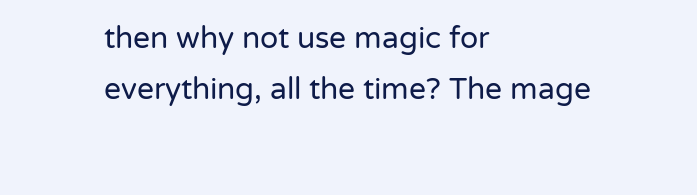then why not use magic for everything, all the time? The mage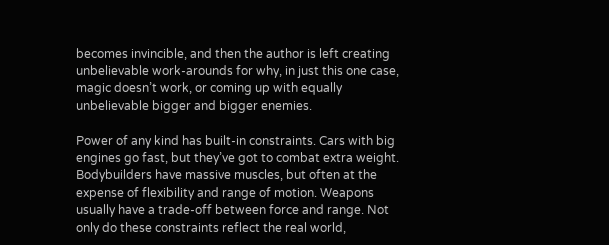becomes invincible, and then the author is left creating unbelievable work-arounds for why, in just this one case, magic doesn’t work, or coming up with equally unbelievable bigger and bigger enemies.

Power of any kind has built-in constraints. Cars with big engines go fast, but they’ve got to combat extra weight. Bodybuilders have massive muscles, but often at the expense of flexibility and range of motion. Weapons usually have a trade-off between force and range. Not only do these constraints reflect the real world,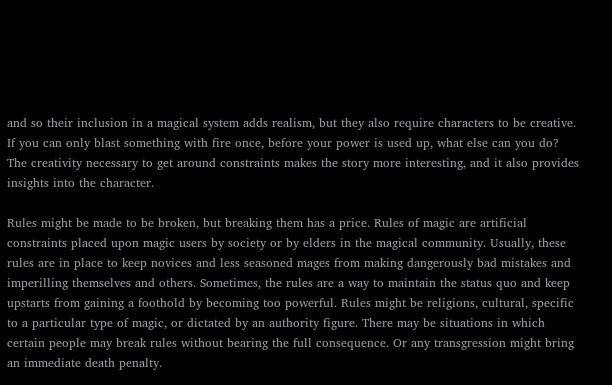and so their inclusion in a magical system adds realism, but they also require characters to be creative. If you can only blast something with fire once, before your power is used up, what else can you do? The creativity necessary to get around constraints makes the story more interesting, and it also provides insights into the character.

Rules might be made to be broken, but breaking them has a price. Rules of magic are artificial constraints placed upon magic users by society or by elders in the magical community. Usually, these rules are in place to keep novices and less seasoned mages from making dangerously bad mistakes and imperilling themselves and others. Sometimes, the rules are a way to maintain the status quo and keep upstarts from gaining a foothold by becoming too powerful. Rules might be religions, cultural, specific to a particular type of magic, or dictated by an authority figure. There may be situations in which certain people may break rules without bearing the full consequence. Or any transgression might bring an immediate death penalty.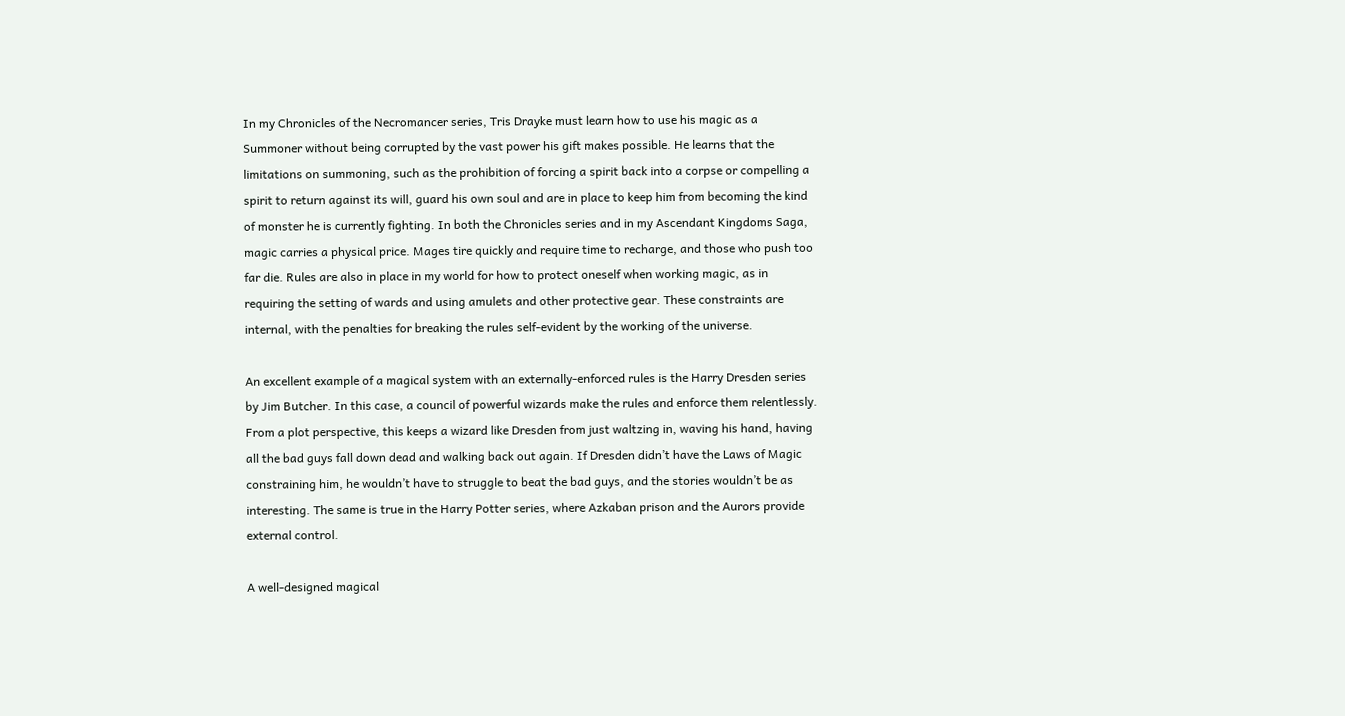In my Chronicles of the Necromancer series, Tris Drayke must learn how to use his magic as a Summoner without being corrupted by the vast power his gift makes possible. He learns that the limitations on summoning, such as the prohibition of forcing a spirit back into a corpse or compelling a spirit to return against its will, guard his own soul and are in place to keep him from becoming the kind of monster he is currently fighting. In both the Chronicles series and in my Ascendant Kingdoms Saga, magic carries a physical price. Mages tire quickly and require time to recharge, and those who push too far die. Rules are also in place in my world for how to protect oneself when working magic, as in requiring the setting of wards and using amulets and other protective gear. These constraints are internal, with the penalties for breaking the rules self-evident by the working of the universe.

An excellent example of a magical system with an externally-enforced rules is the Harry Dresden series by Jim Butcher. In this case, a council of powerful wizards make the rules and enforce them relentlessly. From a plot perspective, this keeps a wizard like Dresden from just waltzing in, waving his hand, having all the bad guys fall down dead and walking back out again. If Dresden didn’t have the Laws of Magic constraining him, he wouldn’t have to struggle to beat the bad guys, and the stories wouldn’t be as interesting. The same is true in the Harry Potter series, where Azkaban prison and the Aurors provide external control.

A well-designed magical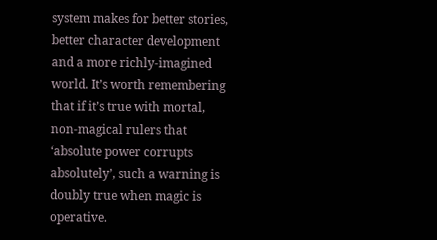system makes for better stories, better character development and a more richly-imagined world. It’s worth remembering that if it’s true with mortal, non-magical rulers that ‘absolute power corrupts absolutely’, such a warning is doubly true when magic is operative.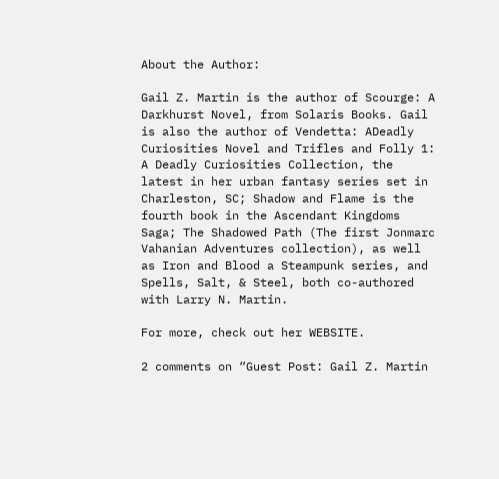About the Author:

Gail Z. Martin is the author of Scourge: A Darkhurst Novel, from Solaris Books. Gail is also the author of Vendetta: ADeadly Curiosities Novel and Trifles and Folly 1: A Deadly Curiosities Collection, the latest in her urban fantasy series set in Charleston, SC; Shadow and Flame is the fourth book in the Ascendant Kingdoms Saga; The Shadowed Path (The first Jonmarc Vahanian Adventures collection), as well as Iron and Blood a Steampunk series, and Spells, Salt, & Steel, both co-authored with Larry N. Martin.

For more, check out her WEBSITE.

2 comments on “Guest Post: Gail Z. Martin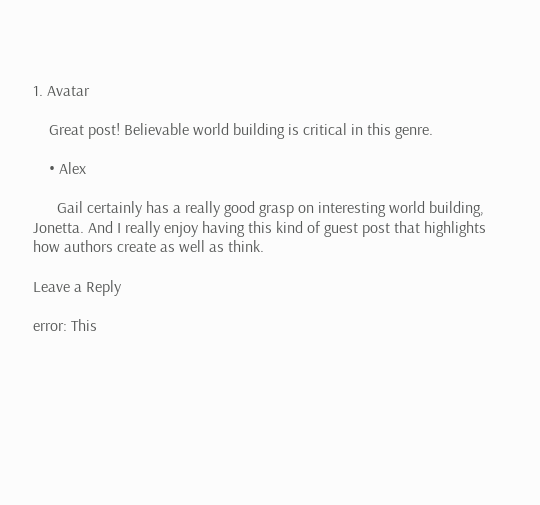1. Avatar

    Great post! Believable world building is critical in this genre.

    • Alex

      Gail certainly has a really good grasp on interesting world building, Jonetta. And I really enjoy having this kind of guest post that highlights how authors create as well as think.

Leave a Reply

error: This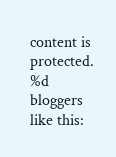content is protected.
%d bloggers like this: